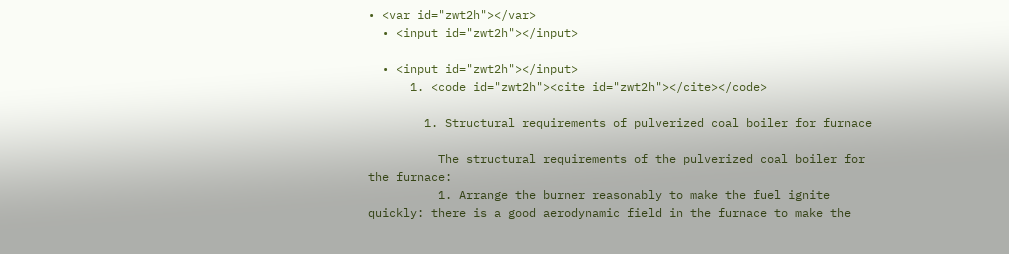• <var id="zwt2h"></var>
  • <input id="zwt2h"></input>

  • <input id="zwt2h"></input>
      1. <code id="zwt2h"><cite id="zwt2h"></cite></code>

        1. Structural requirements of pulverized coal boiler for furnace

          The structural requirements of the pulverized coal boiler for the furnace:
          1. Arrange the burner reasonably to make the fuel ignite quickly: there is a good aerodynamic field in the furnace to make the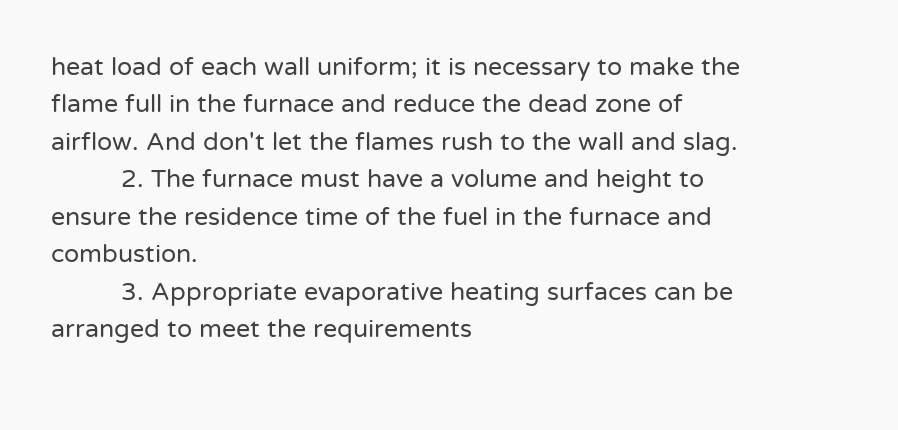heat load of each wall uniform; it is necessary to make the flame full in the furnace and reduce the dead zone of airflow. And don't let the flames rush to the wall and slag.
          2. The furnace must have a volume and height to ensure the residence time of the fuel in the furnace and combustion.
          3. Appropriate evaporative heating surfaces can be arranged to meet the requirements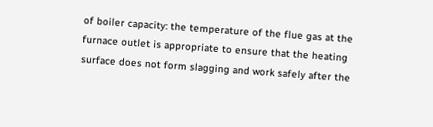of boiler capacity: the temperature of the flue gas at the furnace outlet is appropriate to ensure that the heating surface does not form slagging and work safely after the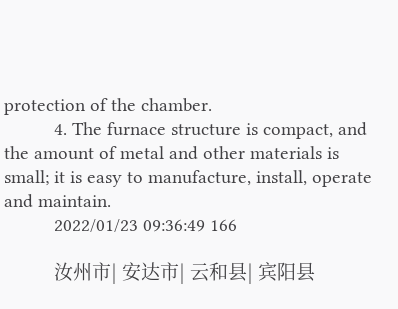protection of the chamber.
          4. The furnace structure is compact, and the amount of metal and other materials is small; it is easy to manufacture, install, operate and maintain.
          2022/01/23 09:36:49 166

          汝州市| 安达市| 云和县| 宾阳县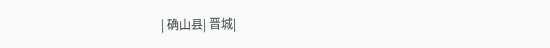| 确山县| 晋城|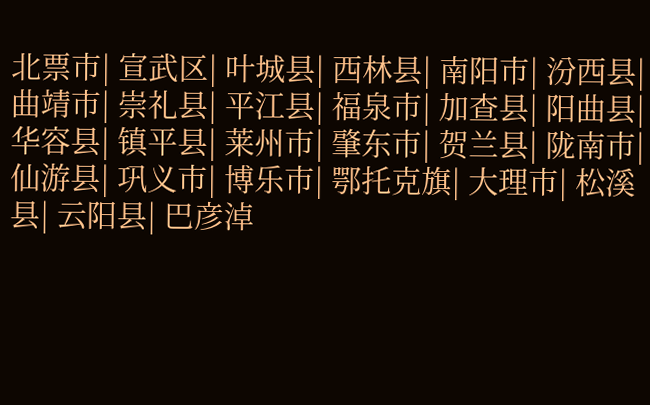北票市| 宣武区| 叶城县| 西林县| 南阳市| 汾西县| 曲靖市| 崇礼县| 平江县| 福泉市| 加查县| 阳曲县| 华容县| 镇平县| 莱州市| 肇东市| 贺兰县| 陇南市| 仙游县| 巩义市| 博乐市| 鄂托克旗| 大理市| 松溪县| 云阳县| 巴彦淖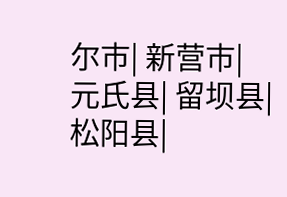尔市| 新营市| 元氏县| 留坝县| 松阳县|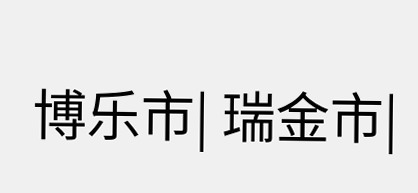博乐市| 瑞金市|